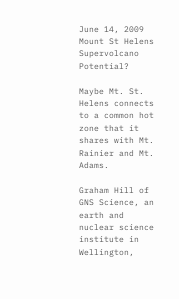June 14, 2009
Mount St Helens Supervolcano Potential?

Maybe Mt. St. Helens connects to a common hot zone that it shares with Mt. Rainier and Mt. Adams.

Graham Hill of GNS Science, an earth and nuclear science institute in Wellington,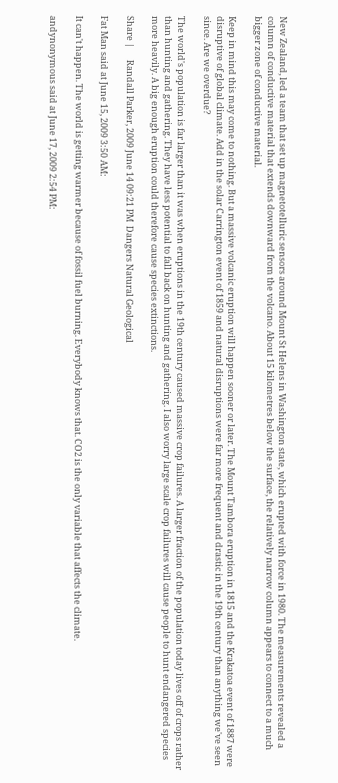New Zealand, led a team that set up magnetotelluric sensors around Mount St Helens in Washington state, which erupted with force in 1980. The measurements revealed a column of conductive material that extends downward from the volcano. About 15 kilometres below the surface, the relatively narrow column appears to connect to a much bigger zone of conductive material.

Keep in mind this may come to nothing. But a massive volcanic eruption will happen sooner or later. The Mount Tambora eruption in 1815 and the Krakatoa event of 1887 were disruptive of global climate. Add in the solar Carrington event of 1859 and natural disruptions were far more frequent and drastic in the 19th century than anything we've seen since. Are we overdue?

The world's population is far larger than it was when eruptions in the 19th century caused massive crop failures. A larger fraction of the population today lives off of crops rather than hunting and gathering. They have less potential to fall back on hunting and gathering. I also worry large scale crop failures will cause people to hunt endangered species more heavily. A big enough eruption could therefore cause species extinctions.

Share |      Randall Parker, 2009 June 14 09:21 PM  Dangers Natural Geological

Fat Man said at June 15, 2009 3:50 AM:

It can't happen. The world is getting warmer because of fossil fuel burning. Everybody knows that. CO2 is the only variable that affects the climate.

andynonymous said at June 17, 2009 2:54 PM: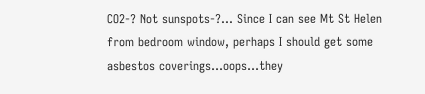CO2-? Not sunspots-?... Since I can see Mt St Helen from bedroom window, perhaps I should get some asbestos coverings...oops...they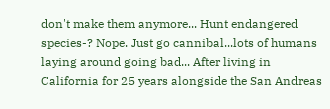don't make them anymore... Hunt endangered species-? Nope. Just go cannibal...lots of humans laying around going bad... After living in California for 25 years alongside the San Andreas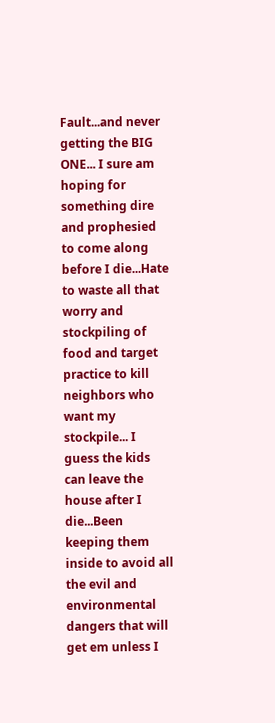Fault...and never getting the BIG ONE... I sure am hoping for something dire and prophesied to come along before I die...Hate to waste all that worry and stockpiling of food and target practice to kill neighbors who want my stockpile... I guess the kids can leave the house after I die...Been keeping them inside to avoid all the evil and environmental dangers that will get em unless I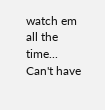watch em all the time... Can't have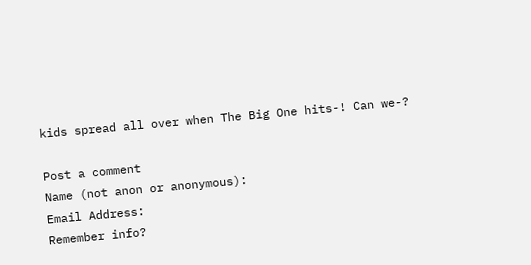kids spread all over when The Big One hits-! Can we-?

Post a comment
Name (not anon or anonymous):
Email Address:
Remember info?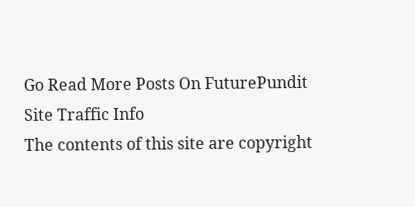Go Read More Posts On FuturePundit
Site Traffic Info
The contents of this site are copyright